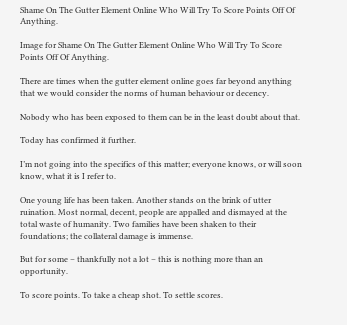Shame On The Gutter Element Online Who Will Try To Score Points Off Of Anything.

Image for Shame On The Gutter Element Online Who Will Try To Score Points Off Of Anything.

There are times when the gutter element online goes far beyond anything that we would consider the norms of human behaviour or decency.

Nobody who has been exposed to them can be in the least doubt about that.

Today has confirmed it further.

I’m not going into the specifics of this matter; everyone knows, or will soon know, what it is I refer to.

One young life has been taken. Another stands on the brink of utter ruination. Most normal, decent, people are appalled and dismayed at the total waste of humanity. Two families have been shaken to their foundations; the collateral damage is immense.

But for some – thankfully not a lot – this is nothing more than an opportunity.

To score points. To take a cheap shot. To settle scores.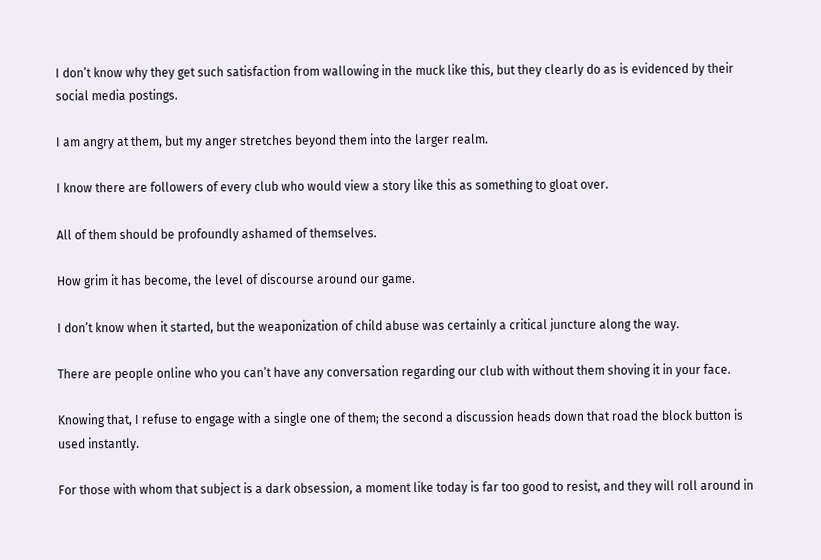I don’t know why they get such satisfaction from wallowing in the muck like this, but they clearly do as is evidenced by their social media postings.

I am angry at them, but my anger stretches beyond them into the larger realm.

I know there are followers of every club who would view a story like this as something to gloat over.

All of them should be profoundly ashamed of themselves.

How grim it has become, the level of discourse around our game.

I don’t know when it started, but the weaponization of child abuse was certainly a critical juncture along the way.

There are people online who you can’t have any conversation regarding our club with without them shoving it in your face.

Knowing that, I refuse to engage with a single one of them; the second a discussion heads down that road the block button is used instantly.

For those with whom that subject is a dark obsession, a moment like today is far too good to resist, and they will roll around in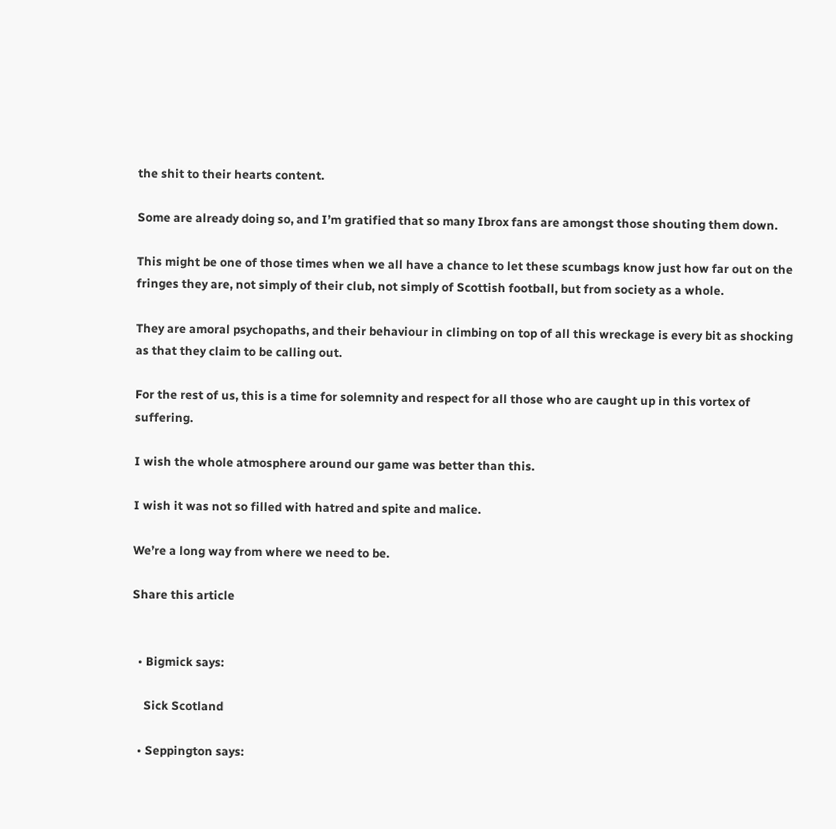the shit to their hearts content.

Some are already doing so, and I’m gratified that so many Ibrox fans are amongst those shouting them down.

This might be one of those times when we all have a chance to let these scumbags know just how far out on the fringes they are, not simply of their club, not simply of Scottish football, but from society as a whole.

They are amoral psychopaths, and their behaviour in climbing on top of all this wreckage is every bit as shocking as that they claim to be calling out.

For the rest of us, this is a time for solemnity and respect for all those who are caught up in this vortex of suffering.

I wish the whole atmosphere around our game was better than this.

I wish it was not so filled with hatred and spite and malice.

We’re a long way from where we need to be.

Share this article


  • Bigmick says:

    Sick Scotland

  • Seppington says: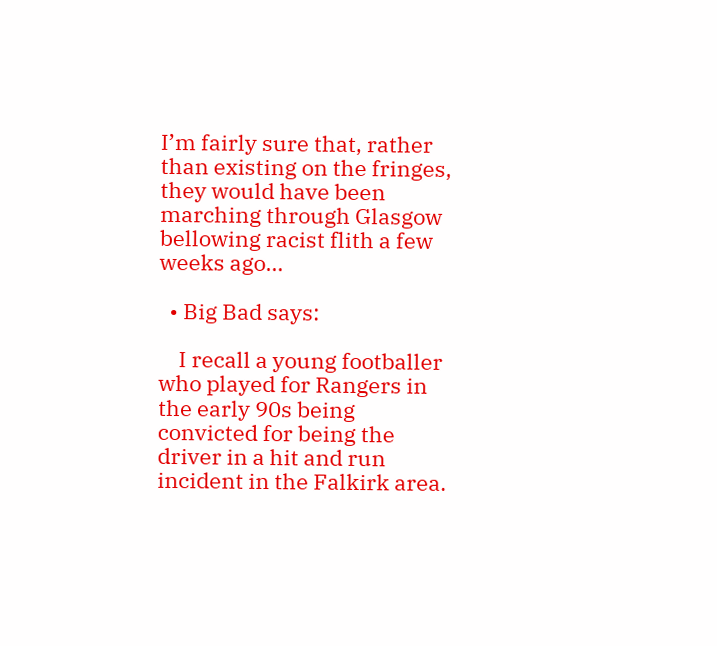I’m fairly sure that, rather than existing on the fringes, they would have been marching through Glasgow bellowing racist flith a few weeks ago…

  • Big Bad says:

    I recall a young footballer who played for Rangers in the early 90s being convicted for being the driver in a hit and run incident in the Falkirk area.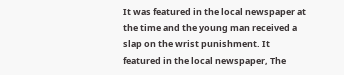It was featured in the local newspaper at the time and the young man received a slap on the wrist punishment. It featured in the local newspaper, The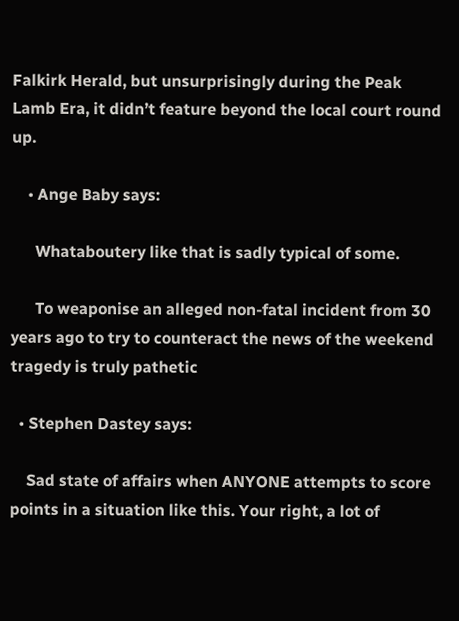Falkirk Herald, but unsurprisingly during the Peak Lamb Era, it didn’t feature beyond the local court round up.

    • Ange Baby says:

      Whataboutery like that is sadly typical of some.

      To weaponise an alleged non-fatal incident from 30 years ago to try to counteract the news of the weekend tragedy is truly pathetic

  • Stephen Dastey says:

    Sad state of affairs when ANYONE attempts to score points in a situation like this. Your right, a lot of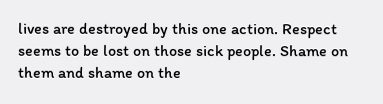lives are destroyed by this one action. Respect seems to be lost on those sick people. Shame on them and shame on the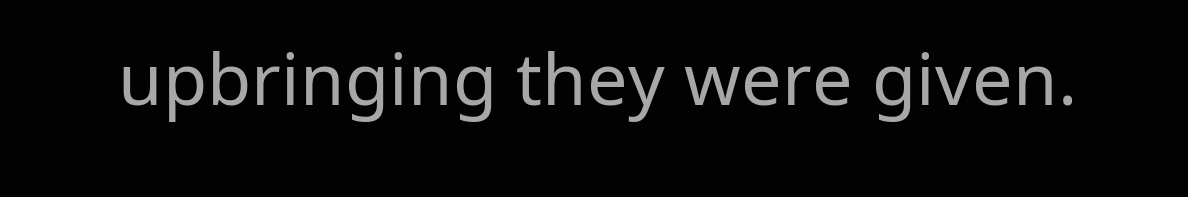upbringing they were given.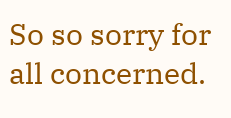So so sorry for all concerned.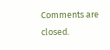Comments are closed.